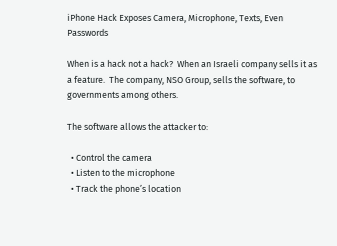iPhone Hack Exposes Camera, Microphone, Texts, Even Passwords

When is a hack not a hack?  When an Israeli company sells it as a feature.  The company, NSO Group, sells the software, to governments among others.

The software allows the attacker to:

  • Control the camera
  • Listen to the microphone
  • Track the phone’s location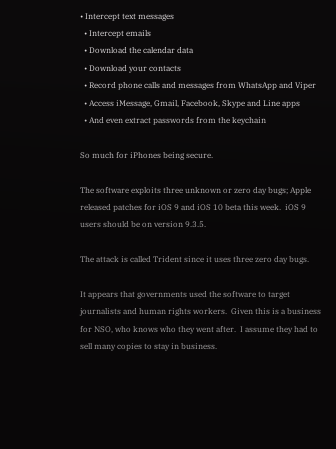• Intercept text messages
  • Intercept emails
  • Download the calendar data
  • Download your contacts
  • Record phone calls and messages from WhatsApp and Viper
  • Access iMessage, Gmail, Facebook, Skype and Line apps
  • And even extract passwords from the keychain

So much for iPhones being secure.

The software exploits three unknown or zero day bugs; Apple released patches for iOS 9 and iOS 10 beta this week.  iOS 9 users should be on version 9.3.5.

The attack is called Trident since it uses three zero day bugs.

It appears that governments used the software to target journalists and human rights workers.  Given this is a business for NSO, who knows who they went after.  I assume they had to sell many copies to stay in business.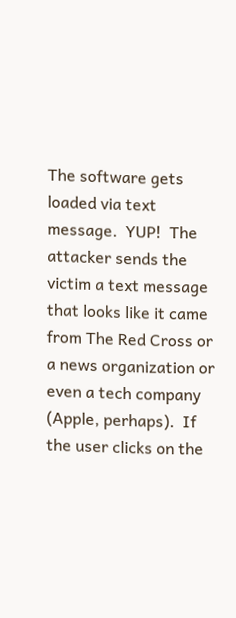The software gets loaded via text message.  YUP!  The attacker sends the victim a text message that looks like it came from The Red Cross or a news organization or even a tech company (Apple, perhaps).  If the user clicks on the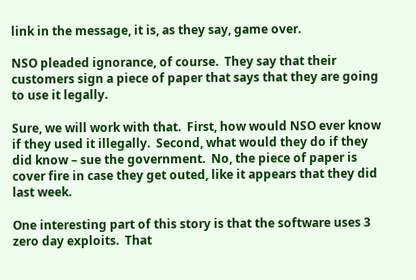link in the message, it is, as they say, game over.

NSO pleaded ignorance, of course.  They say that their customers sign a piece of paper that says that they are going to use it legally.

Sure, we will work with that.  First, how would NSO ever know if they used it illegally.  Second, what would they do if they did know – sue the government.  No, the piece of paper is cover fire in case they get outed, like it appears that they did last week.

One interesting part of this story is that the software uses 3 zero day exploits.  That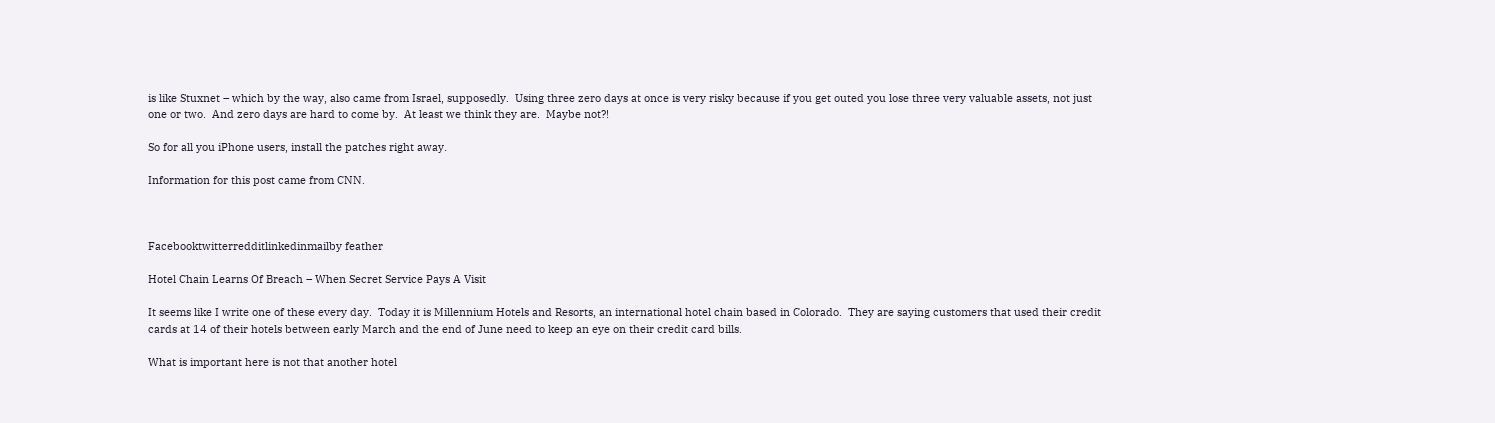is like Stuxnet – which by the way, also came from Israel, supposedly.  Using three zero days at once is very risky because if you get outed you lose three very valuable assets, not just one or two.  And zero days are hard to come by.  At least we think they are.  Maybe not?!

So for all you iPhone users, install the patches right away.

Information for this post came from CNN.



Facebooktwitterredditlinkedinmailby feather

Hotel Chain Learns Of Breach – When Secret Service Pays A Visit

It seems like I write one of these every day.  Today it is Millennium Hotels and Resorts, an international hotel chain based in Colorado.  They are saying customers that used their credit cards at 14 of their hotels between early March and the end of June need to keep an eye on their credit card bills.

What is important here is not that another hotel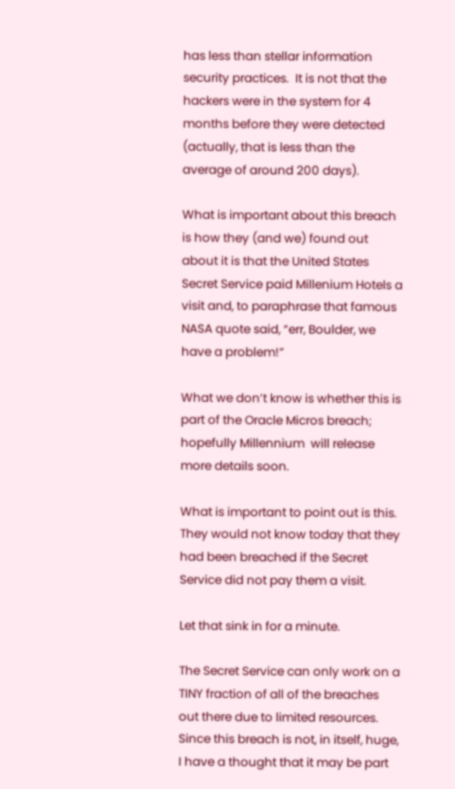has less than stellar information security practices.  It is not that the hackers were in the system for 4 months before they were detected (actually, that is less than the average of around 200 days).

What is important about this breach is how they (and we) found out about it is that the United States Secret Service paid Millenium Hotels a visit and, to paraphrase that famous NASA quote said, “err, Boulder, we have a problem!”

What we don’t know is whether this is part of the Oracle Micros breach;  hopefully Millennium  will release more details soon.

What is important to point out is this.  They would not know today that they had been breached if the Secret Service did not pay them a visit.

Let that sink in for a minute.

The Secret Service can only work on a TINY fraction of all of the breaches out there due to limited resources.  Since this breach is not, in itself, huge, I have a thought that it may be part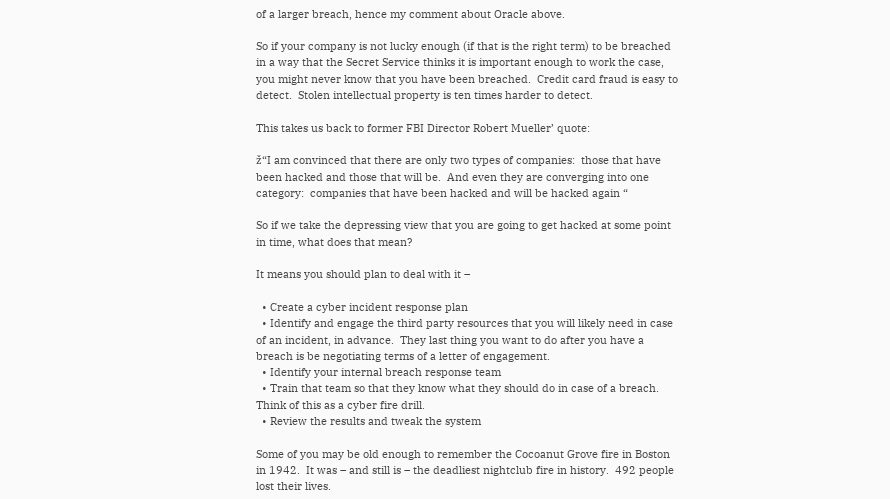of a larger breach, hence my comment about Oracle above.

So if your company is not lucky enough (if that is the right term) to be breached in a way that the Secret Service thinks it is important enough to work the case, you might never know that you have been breached.  Credit card fraud is easy to detect.  Stolen intellectual property is ten times harder to detect.

This takes us back to former FBI Director Robert Mueller’ quote:

ž“I am convinced that there are only two types of companies:  those that have been hacked and those that will be.  And even they are converging into one category:  companies that have been hacked and will be hacked again “

So if we take the depressing view that you are going to get hacked at some point in time, what does that mean?

It means you should plan to deal with it –

  • Create a cyber incident response plan
  • Identify and engage the third party resources that you will likely need in case of an incident, in advance.  They last thing you want to do after you have a breach is be negotiating terms of a letter of engagement.
  • Identify your internal breach response team
  • Train that team so that they know what they should do in case of a breach.  Think of this as a cyber fire drill.
  • Review the results and tweak the system

Some of you may be old enough to remember the Cocoanut Grove fire in Boston in 1942.  It was – and still is – the deadliest nightclub fire in history.  492 people lost their lives.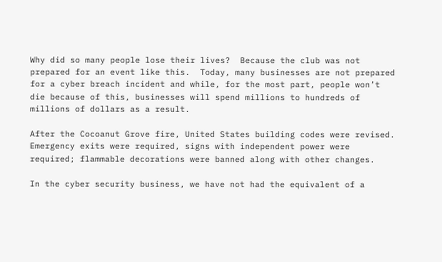Why did so many people lose their lives?  Because the club was not prepared for an event like this.  Today, many businesses are not prepared for a cyber breach incident and while, for the most part, people won’t die because of this, businesses will spend millions to hundreds of millions of dollars as a result.

After the Cocoanut Grove fire, United States building codes were revised.  Emergency exits were required, signs with independent power were required; flammable decorations were banned along with other changes.

In the cyber security business, we have not had the equivalent of a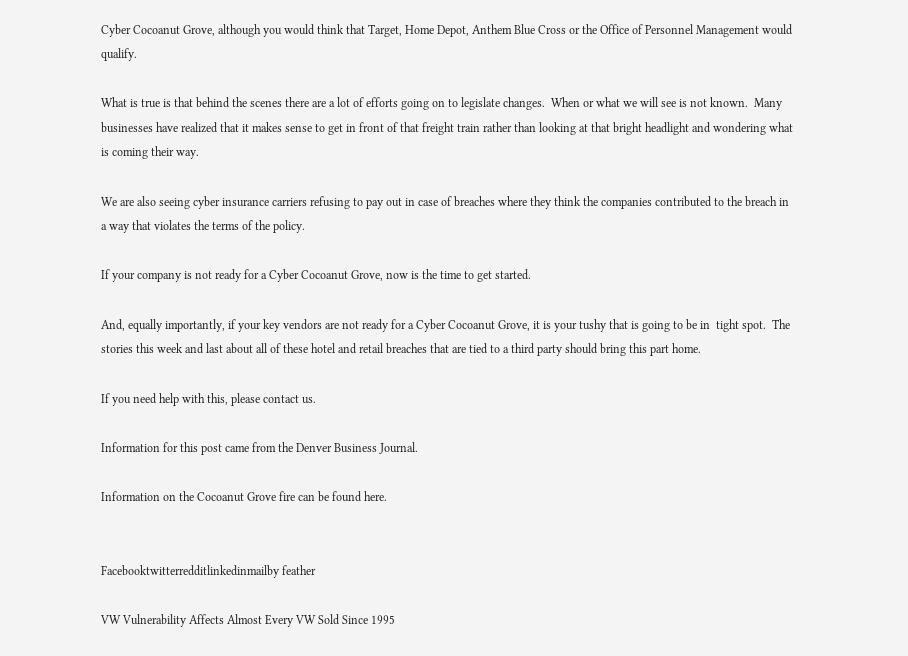Cyber Cocoanut Grove, although you would think that Target, Home Depot, Anthem Blue Cross or the Office of Personnel Management would qualify.

What is true is that behind the scenes there are a lot of efforts going on to legislate changes.  When or what we will see is not known.  Many businesses have realized that it makes sense to get in front of that freight train rather than looking at that bright headlight and wondering what is coming their way.

We are also seeing cyber insurance carriers refusing to pay out in case of breaches where they think the companies contributed to the breach in a way that violates the terms of the policy.

If your company is not ready for a Cyber Cocoanut Grove, now is the time to get started.

And, equally importantly, if your key vendors are not ready for a Cyber Cocoanut Grove, it is your tushy that is going to be in  tight spot.  The stories this week and last about all of these hotel and retail breaches that are tied to a third party should bring this part home.

If you need help with this, please contact us.

Information for this post came from the Denver Business Journal.

Information on the Cocoanut Grove fire can be found here.


Facebooktwitterredditlinkedinmailby feather

VW Vulnerability Affects Almost Every VW Sold Since 1995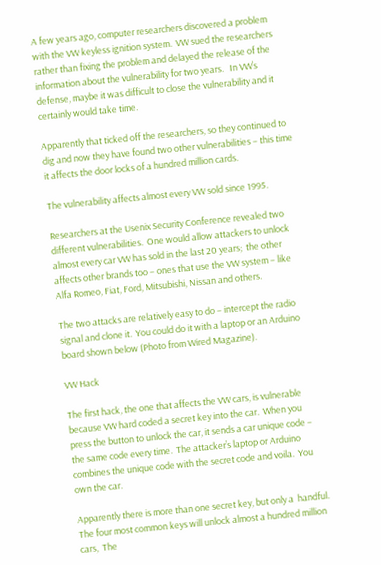A few years ago, computer researchers discovered a problem with the VW keyless ignition system.  VW sued the researchers rather than fixing the problem and delayed the release of the information about the vulnerability for two years.   In VW’s defense, maybe it was difficult to close the vulnerability and it certainly would take time.

Apparently that ticked off the researchers, so they continued to dig and now they have found two other vulnerabilities – this time it affects the door locks of a hundred million cards.

The vulnerability affects almost every VW sold since 1995.

Researchers at the Usenix Security Conference revealed two different vulnerabilities.  One would allow attackers to unlock almost every car VW has sold in the last 20 years;  the other affects other brands too – ones that use the VW system – like Alfa Romeo, Fiat, Ford, Mitsubishi, Nissan and others.

The two attacks are relatively easy to do – intercept the radio signal and clone it.  You could do it with a laptop or an Arduino board shown below (Photo from Wired Magazine).

VW Hack

The first hack, the one that affects the VW cars, is vulnerable because VW hard coded a secret key into the car.  When you press the button to unlock the car, it sends a car unique code – the same code every time.  The attacker’s laptop or Arduino combines the unique code with the secret code and voila.  You own the car.

Apparently there is more than one secret key, but only a  handful.  The four most common keys will unlock almost a hundred million cars,  The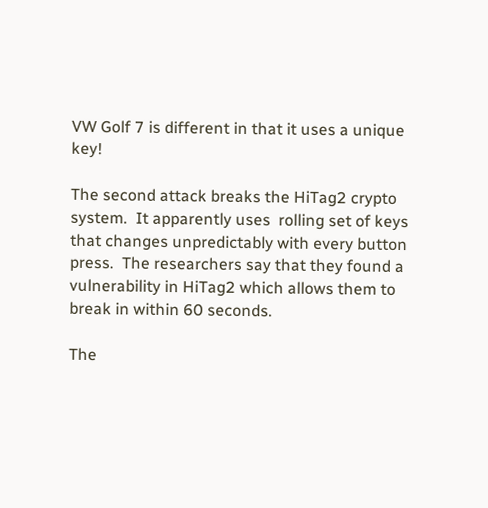VW Golf 7 is different in that it uses a unique key!

The second attack breaks the HiTag2 crypto system.  It apparently uses  rolling set of keys that changes unpredictably with every button press.  The researchers say that they found a vulnerability in HiTag2 which allows them to break in within 60 seconds.

The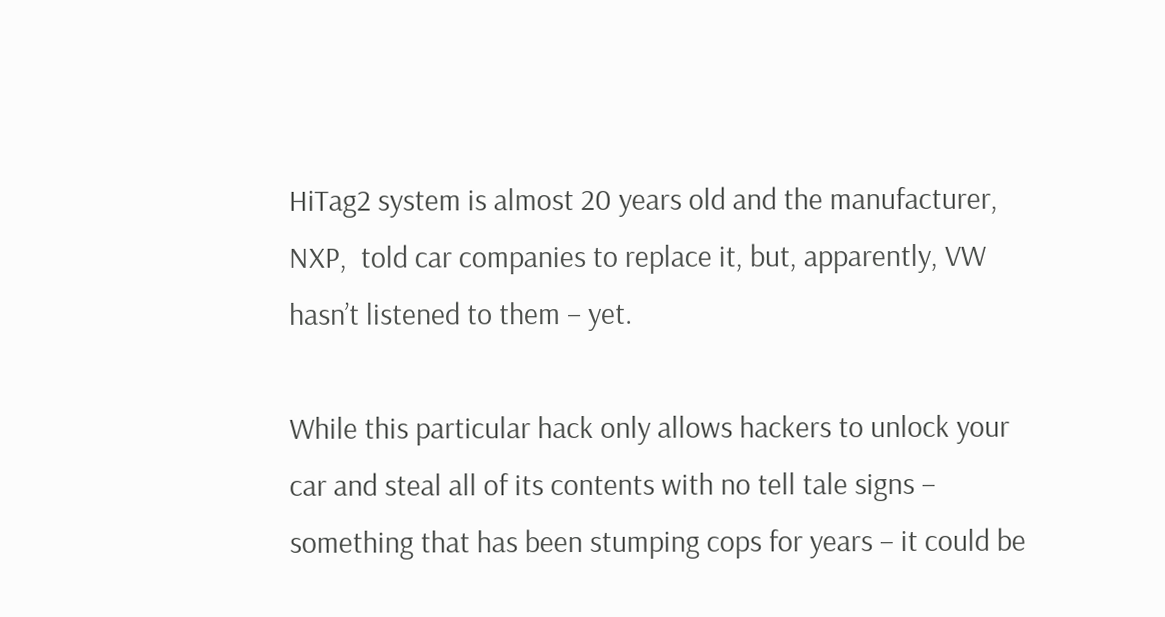HiTag2 system is almost 20 years old and the manufacturer, NXP,  told car companies to replace it, but, apparently, VW hasn’t listened to them – yet.

While this particular hack only allows hackers to unlock your car and steal all of its contents with no tell tale signs – something that has been stumping cops for years – it could be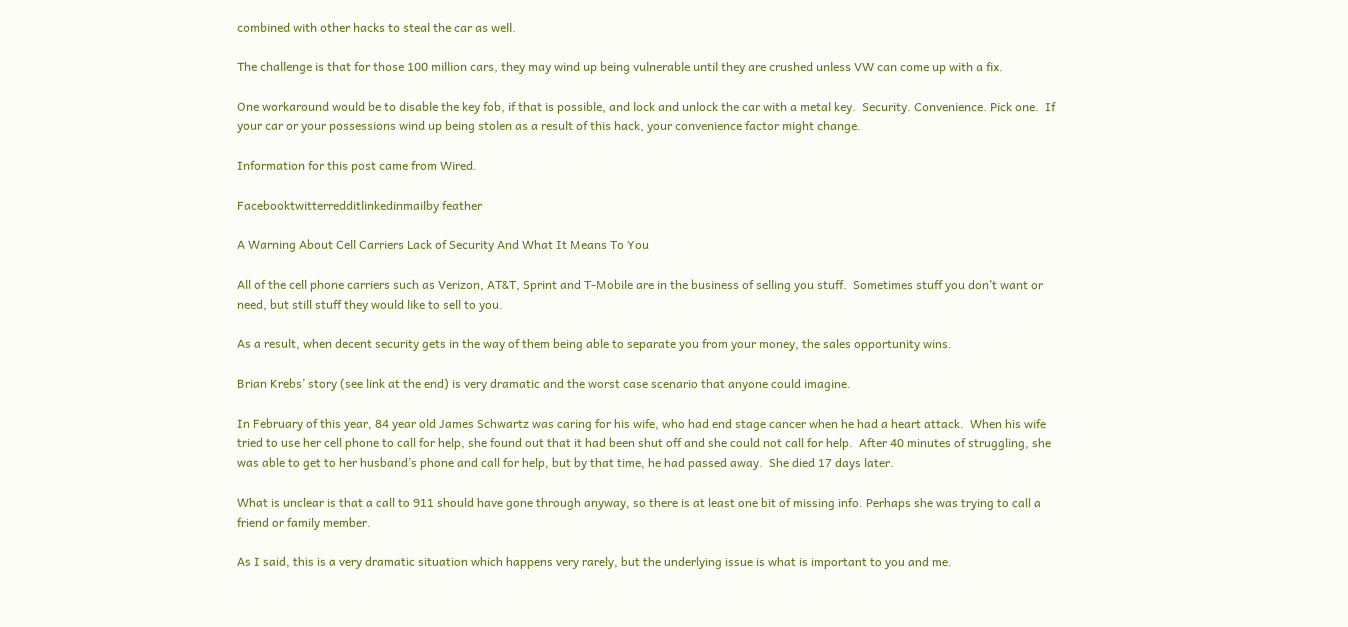combined with other hacks to steal the car as well.

The challenge is that for those 100 million cars, they may wind up being vulnerable until they are crushed unless VW can come up with a fix.

One workaround would be to disable the key fob, if that is possible, and lock and unlock the car with a metal key.  Security. Convenience. Pick one.  If your car or your possessions wind up being stolen as a result of this hack, your convenience factor might change.

Information for this post came from Wired.

Facebooktwitterredditlinkedinmailby feather

A Warning About Cell Carriers Lack of Security And What It Means To You

All of the cell phone carriers such as Verizon, AT&T, Sprint and T-Mobile are in the business of selling you stuff.  Sometimes stuff you don’t want or need, but still stuff they would like to sell to you.

As a result, when decent security gets in the way of them being able to separate you from your money, the sales opportunity wins.

Brian Krebs’ story (see link at the end) is very dramatic and the worst case scenario that anyone could imagine.

In February of this year, 84 year old James Schwartz was caring for his wife, who had end stage cancer when he had a heart attack.  When his wife tried to use her cell phone to call for help, she found out that it had been shut off and she could not call for help.  After 40 minutes of struggling, she was able to get to her husband’s phone and call for help, but by that time, he had passed away.  She died 17 days later.

What is unclear is that a call to 911 should have gone through anyway, so there is at least one bit of missing info. Perhaps she was trying to call a friend or family member.

As I said, this is a very dramatic situation which happens very rarely, but the underlying issue is what is important to you and me.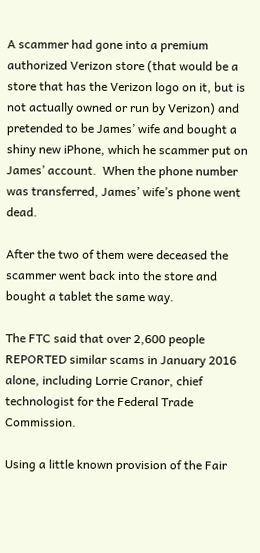A scammer had gone into a premium authorized Verizon store (that would be a store that has the Verizon logo on it, but is not actually owned or run by Verizon) and pretended to be James’ wife and bought a shiny new iPhone, which he scammer put on James’ account.  When the phone number was transferred, James’ wife’s phone went dead.

After the two of them were deceased the scammer went back into the store and bought a tablet the same way.

The FTC said that over 2,600 people REPORTED similar scams in January 2016 alone, including Lorrie Cranor, chief technologist for the Federal Trade Commission.

Using a little known provision of the Fair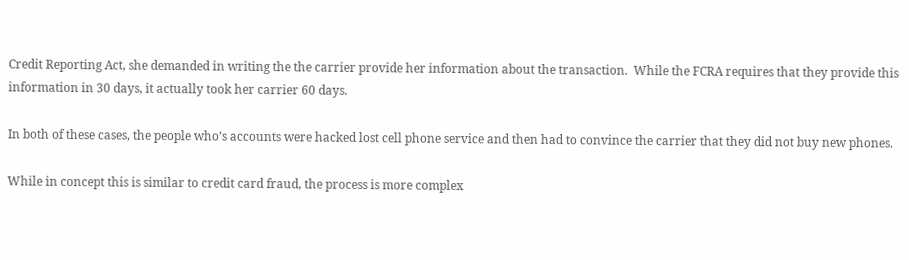Credit Reporting Act, she demanded in writing the the carrier provide her information about the transaction.  While the FCRA requires that they provide this information in 30 days, it actually took her carrier 60 days.

In both of these cases, the people who’s accounts were hacked lost cell phone service and then had to convince the carrier that they did not buy new phones.

While in concept this is similar to credit card fraud, the process is more complex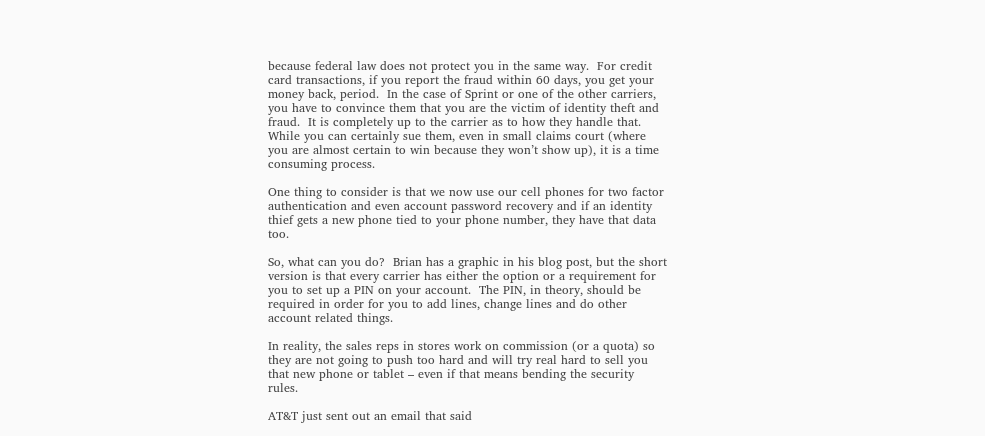because federal law does not protect you in the same way.  For credit card transactions, if you report the fraud within 60 days, you get your money back, period.  In the case of Sprint or one of the other carriers, you have to convince them that you are the victim of identity theft and fraud.  It is completely up to the carrier as to how they handle that.  While you can certainly sue them, even in small claims court (where you are almost certain to win because they won’t show up), it is a time consuming process.

One thing to consider is that we now use our cell phones for two factor authentication and even account password recovery and if an identity thief gets a new phone tied to your phone number, they have that data too.

So, what can you do?  Brian has a graphic in his blog post, but the short version is that every carrier has either the option or a requirement for you to set up a PIN on your account.  The PIN, in theory, should be required in order for you to add lines, change lines and do other account related things.

In reality, the sales reps in stores work on commission (or a quota) so they are not going to push too hard and will try real hard to sell you that new phone or tablet – even if that means bending the security rules.

AT&T just sent out an email that said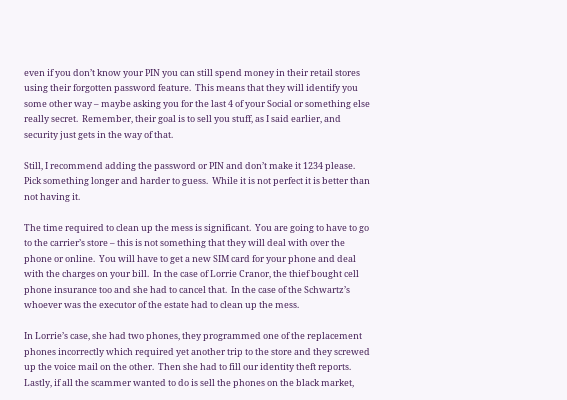even if you don’t know your PIN you can still spend money in their retail stores using their forgotten password feature.  This means that they will identify you some other way – maybe asking you for the last 4 of your Social or something else really secret.  Remember, their goal is to sell you stuff, as I said earlier, and security just gets in the way of that.

Still, I recommend adding the password or PIN and don’t make it 1234 please.  Pick something longer and harder to guess.  While it is not perfect it is better than not having it.

The time required to clean up the mess is significant.  You are going to have to go to the carrier’s store – this is not something that they will deal with over the phone or online.  You will have to get a new SIM card for your phone and deal with the charges on your bill.  In the case of Lorrie Cranor, the thief bought cell phone insurance too and she had to cancel that.  In the case of the Schwartz’s whoever was the executor of the estate had to clean up the mess.

In Lorrie’s case, she had two phones, they programmed one of the replacement phones incorrectly which required yet another trip to the store and they screwed up the voice mail on the other.  Then she had to fill our identity theft reports.  Lastly, if all the scammer wanted to do is sell the phones on the black market,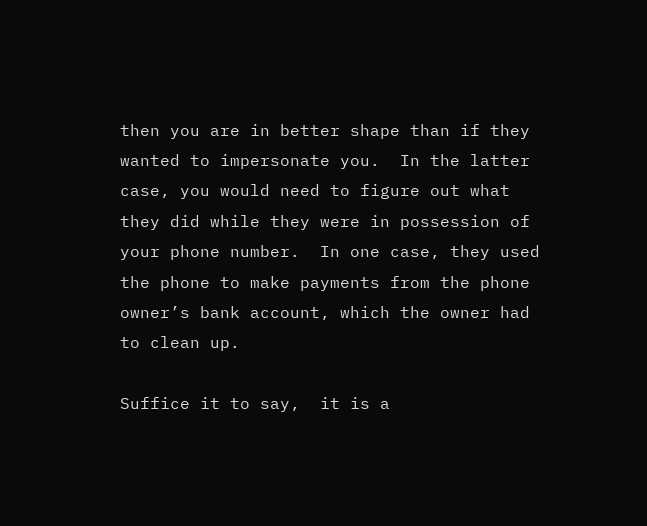then you are in better shape than if they wanted to impersonate you.  In the latter case, you would need to figure out what they did while they were in possession of your phone number.  In one case, they used the phone to make payments from the phone owner’s bank account, which the owner had to clean up.

Suffice it to say,  it is a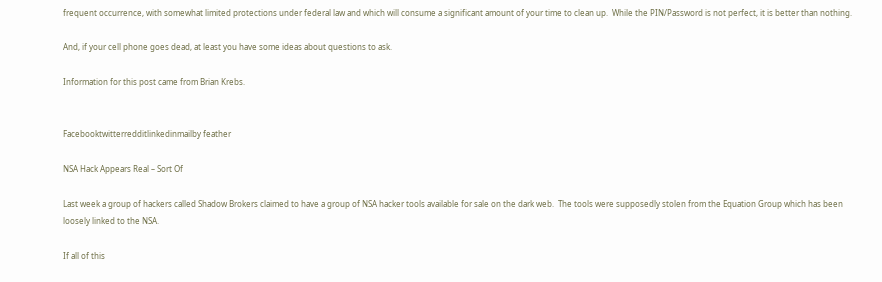frequent occurrence, with somewhat limited protections under federal law and which will consume a significant amount of your time to clean up.  While the PIN/Password is not perfect, it is better than nothing.

And, if your cell phone goes dead, at least you have some ideas about questions to ask.

Information for this post came from Brian Krebs.


Facebooktwitterredditlinkedinmailby feather

NSA Hack Appears Real – Sort Of

Last week a group of hackers called Shadow Brokers claimed to have a group of NSA hacker tools available for sale on the dark web.  The tools were supposedly stolen from the Equation Group which has been loosely linked to the NSA.

If all of this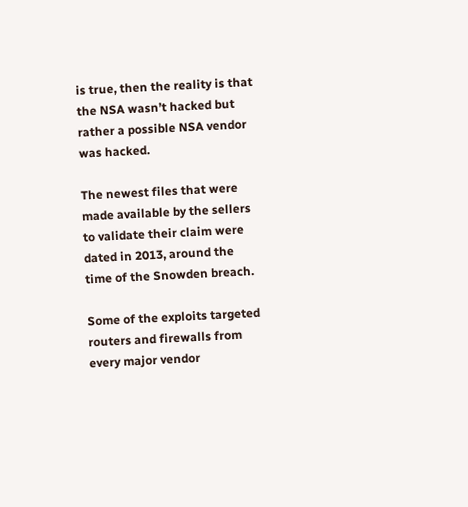is true, then the reality is that the NSA wasn’t hacked but rather a possible NSA vendor was hacked.

The newest files that were made available by the sellers to validate their claim were dated in 2013, around the time of the Snowden breach.

Some of the exploits targeted routers and firewalls from every major vendor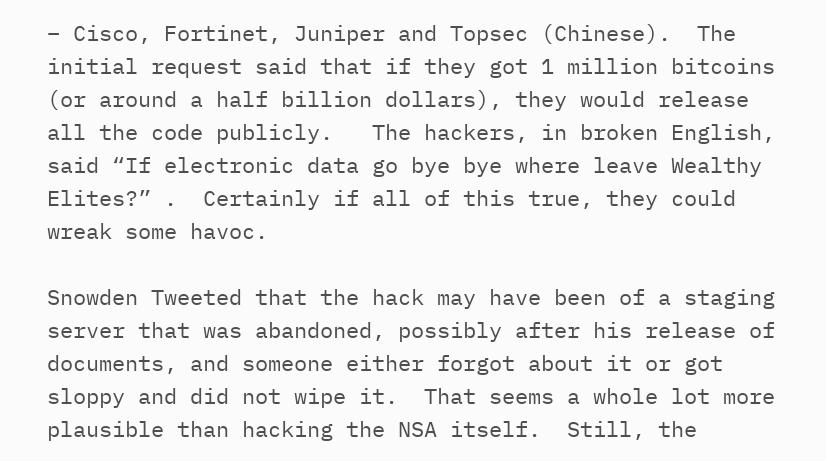– Cisco, Fortinet, Juniper and Topsec (Chinese).  The initial request said that if they got 1 million bitcoins (or around a half billion dollars), they would release all the code publicly.   The hackers, in broken English, said “If electronic data go bye bye where leave Wealthy Elites?” .  Certainly if all of this true, they could wreak some havoc.

Snowden Tweeted that the hack may have been of a staging server that was abandoned, possibly after his release of documents, and someone either forgot about it or got sloppy and did not wipe it.  That seems a whole lot more plausible than hacking the NSA itself.  Still, the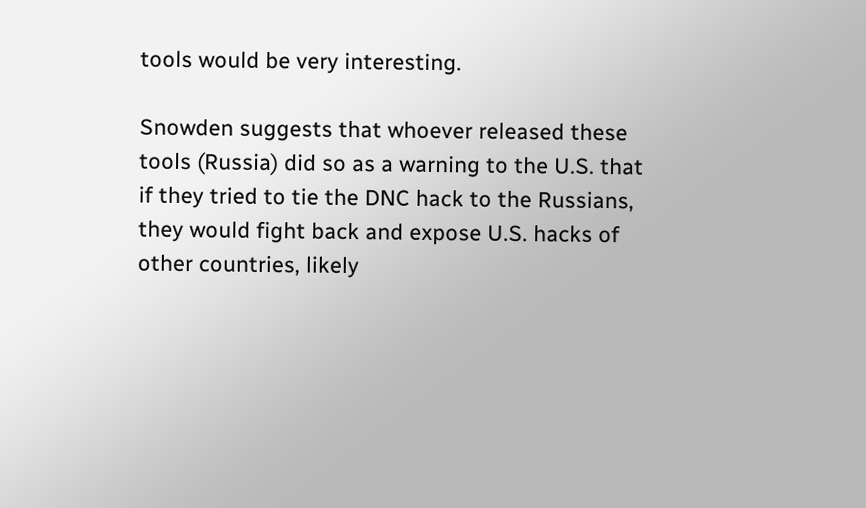tools would be very interesting.

Snowden suggests that whoever released these tools (Russia) did so as a warning to the U.S. that if they tried to tie the DNC hack to the Russians, they would fight back and expose U.S. hacks of other countries, likely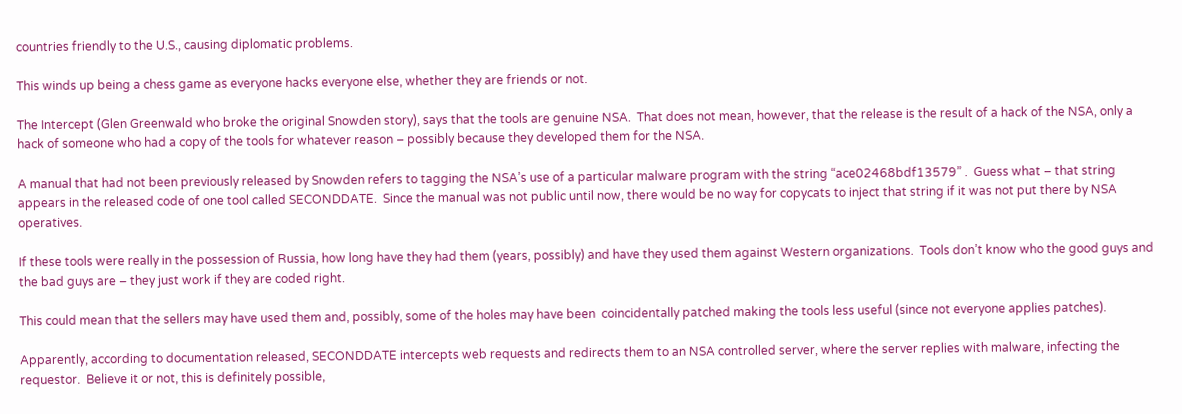countries friendly to the U.S., causing diplomatic problems.

This winds up being a chess game as everyone hacks everyone else, whether they are friends or not.

The Intercept (Glen Greenwald who broke the original Snowden story), says that the tools are genuine NSA.  That does not mean, however, that the release is the result of a hack of the NSA, only a hack of someone who had a copy of the tools for whatever reason – possibly because they developed them for the NSA.

A manual that had not been previously released by Snowden refers to tagging the NSA’s use of a particular malware program with the string “ace02468bdf13579” .  Guess what – that string appears in the released code of one tool called SECONDDATE.  Since the manual was not public until now, there would be no way for copycats to inject that string if it was not put there by NSA operatives.

If these tools were really in the possession of Russia, how long have they had them (years, possibly) and have they used them against Western organizations.  Tools don’t know who the good guys and the bad guys are – they just work if they are coded right.

This could mean that the sellers may have used them and, possibly, some of the holes may have been  coincidentally patched making the tools less useful (since not everyone applies patches).

Apparently, according to documentation released, SECONDDATE intercepts web requests and redirects them to an NSA controlled server, where the server replies with malware, infecting the requestor.  Believe it or not, this is definitely possible,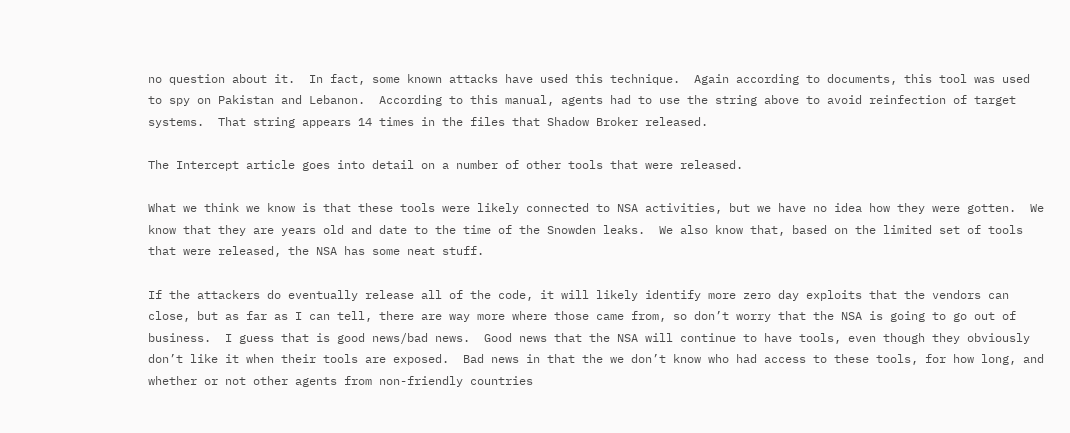no question about it.  In fact, some known attacks have used this technique.  Again according to documents, this tool was used to spy on Pakistan and Lebanon.  According to this manual, agents had to use the string above to avoid reinfection of target systems.  That string appears 14 times in the files that Shadow Broker released.

The Intercept article goes into detail on a number of other tools that were released.

What we think we know is that these tools were likely connected to NSA activities, but we have no idea how they were gotten.  We know that they are years old and date to the time of the Snowden leaks.  We also know that, based on the limited set of tools that were released, the NSA has some neat stuff.

If the attackers do eventually release all of the code, it will likely identify more zero day exploits that the vendors can close, but as far as I can tell, there are way more where those came from, so don’t worry that the NSA is going to go out of business.  I guess that is good news/bad news.  Good news that the NSA will continue to have tools, even though they obviously don’t like it when their tools are exposed.  Bad news in that the we don’t know who had access to these tools, for how long, and whether or not other agents from non-friendly countries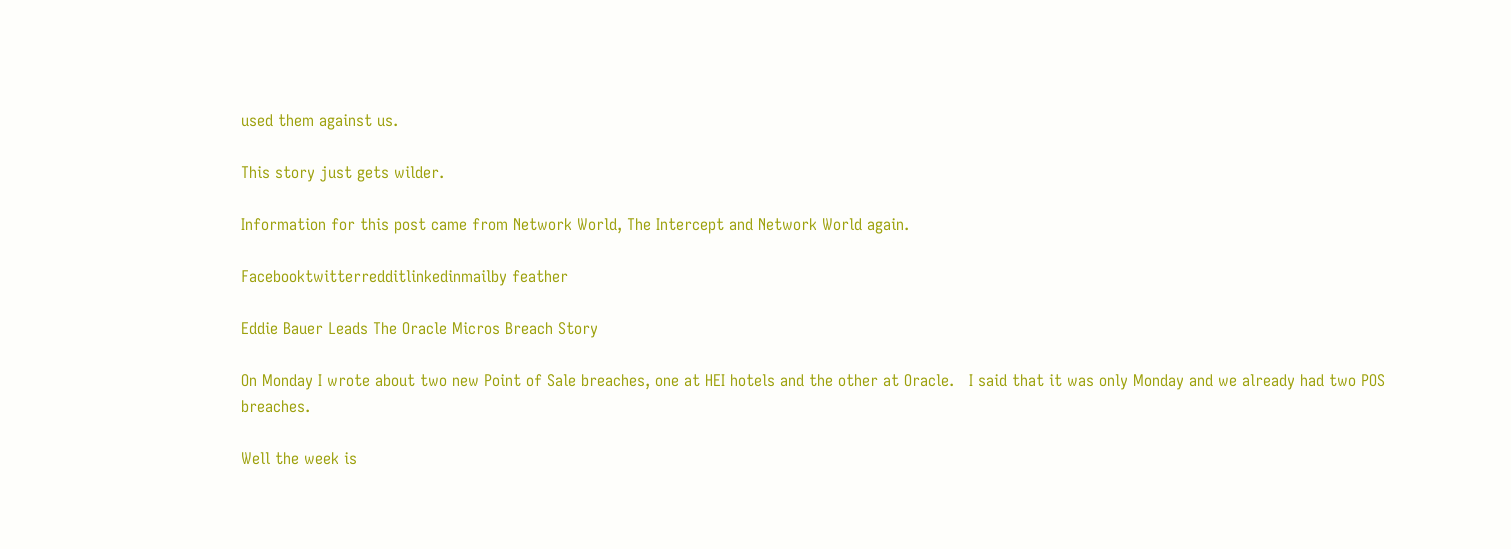used them against us.

This story just gets wilder.

Information for this post came from Network World, The Intercept and Network World again.

Facebooktwitterredditlinkedinmailby feather

Eddie Bauer Leads The Oracle Micros Breach Story

On Monday I wrote about two new Point of Sale breaches, one at HEI hotels and the other at Oracle.   I said that it was only Monday and we already had two POS breaches.

Well the week is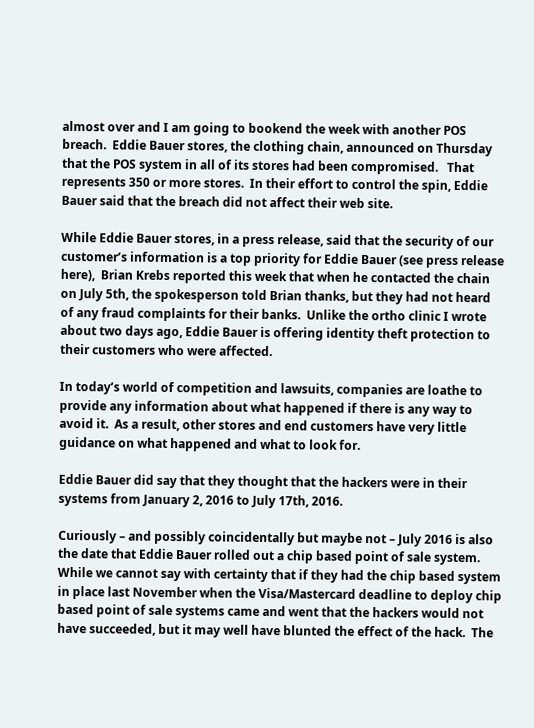almost over and I am going to bookend the week with another POS breach.  Eddie Bauer stores, the clothing chain, announced on Thursday that the POS system in all of its stores had been compromised.   That represents 350 or more stores.  In their effort to control the spin, Eddie Bauer said that the breach did not affect their web site.

While Eddie Bauer stores, in a press release, said that the security of our customer’s information is a top priority for Eddie Bauer (see press release here),  Brian Krebs reported this week that when he contacted the chain on July 5th, the spokesperson told Brian thanks, but they had not heard of any fraud complaints for their banks.  Unlike the ortho clinic I wrote about two days ago, Eddie Bauer is offering identity theft protection to their customers who were affected.

In today’s world of competition and lawsuits, companies are loathe to provide any information about what happened if there is any way to avoid it.  As a result, other stores and end customers have very little guidance on what happened and what to look for.

Eddie Bauer did say that they thought that the hackers were in their systems from January 2, 2016 to July 17th, 2016.

Curiously – and possibly coincidentally but maybe not – July 2016 is also the date that Eddie Bauer rolled out a chip based point of sale system.   While we cannot say with certainty that if they had the chip based system in place last November when the Visa/Mastercard deadline to deploy chip based point of sale systems came and went that the hackers would not have succeeded, but it may well have blunted the effect of the hack.  The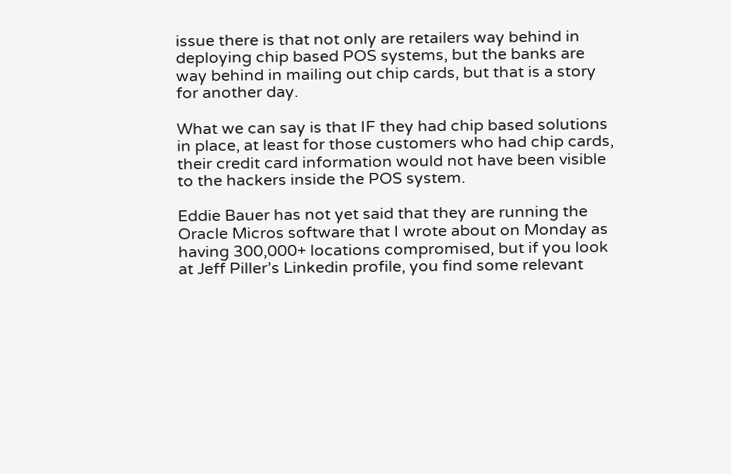issue there is that not only are retailers way behind in deploying chip based POS systems, but the banks are way behind in mailing out chip cards, but that is a story for another day.

What we can say is that IF they had chip based solutions in place, at least for those customers who had chip cards, their credit card information would not have been visible to the hackers inside the POS system.

Eddie Bauer has not yet said that they are running the Oracle Micros software that I wrote about on Monday as having 300,000+ locations compromised, but if you look at Jeff Piller’s Linkedin profile, you find some relevant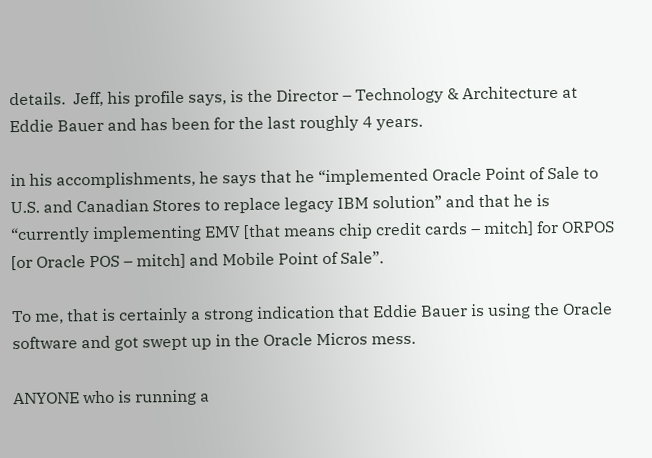details.  Jeff, his profile says, is the Director – Technology & Architecture at Eddie Bauer and has been for the last roughly 4 years.

in his accomplishments, he says that he “implemented Oracle Point of Sale to U.S. and Canadian Stores to replace legacy IBM solution” and that he is “currently implementing EMV [that means chip credit cards – mitch] for ORPOS [or Oracle POS – mitch] and Mobile Point of Sale”.

To me, that is certainly a strong indication that Eddie Bauer is using the Oracle software and got swept up in the Oracle Micros mess.

ANYONE who is running a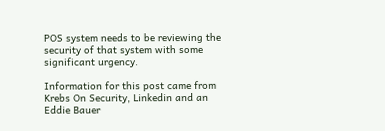POS system needs to be reviewing the security of that system with some significant urgency.

Information for this post came from Krebs On Security, Linkedin and an Eddie Bauer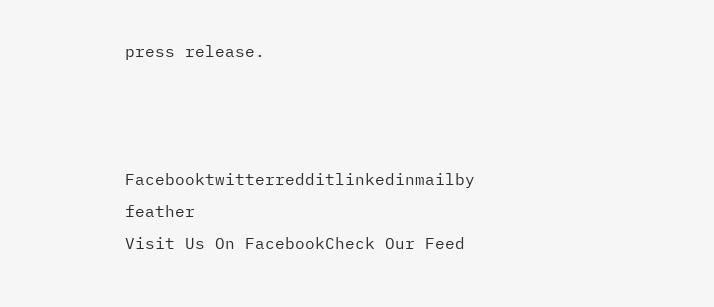press release.



Facebooktwitterredditlinkedinmailby feather
Visit Us On FacebookCheck Our Feed